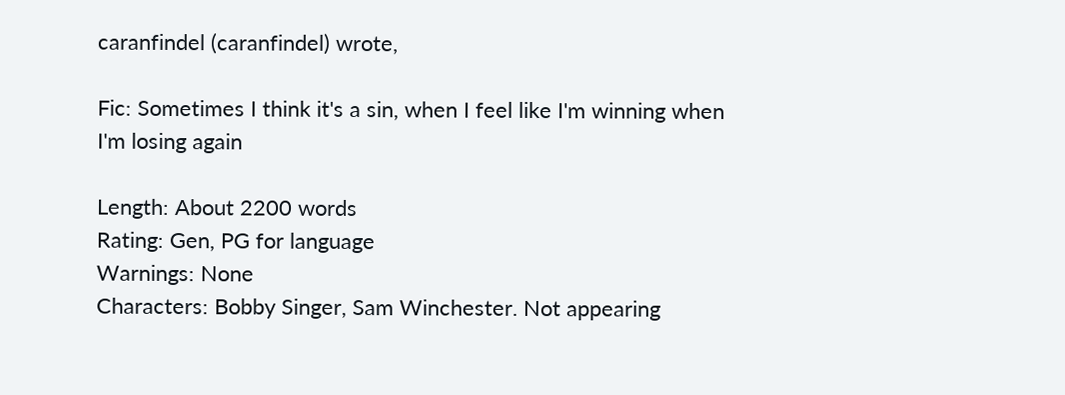caranfindel (caranfindel) wrote,

Fic: Sometimes I think it's a sin, when I feel like I'm winning when I'm losing again

Length: About 2200 words
Rating: Gen, PG for language
Warnings: None
Characters: Bobby Singer, Sam Winchester. Not appearing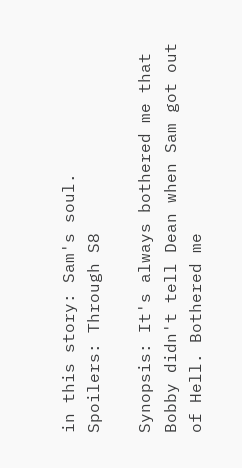in this story: Sam's soul.
Spoilers: Through S8

Synopsis: It's always bothered me that Bobby didn't tell Dean when Sam got out of Hell. Bothered me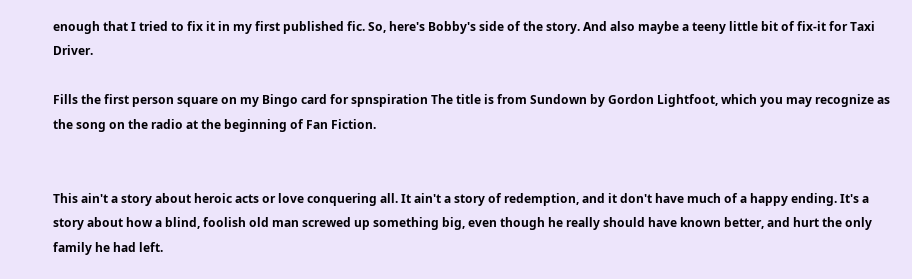enough that I tried to fix it in my first published fic. So, here's Bobby's side of the story. And also maybe a teeny little bit of fix-it for Taxi Driver.

Fills the first person square on my Bingo card for spnspiration The title is from Sundown by Gordon Lightfoot, which you may recognize as the song on the radio at the beginning of Fan Fiction.


This ain't a story about heroic acts or love conquering all. It ain't a story of redemption, and it don't have much of a happy ending. It's a story about how a blind, foolish old man screwed up something big, even though he really should have known better, and hurt the only family he had left.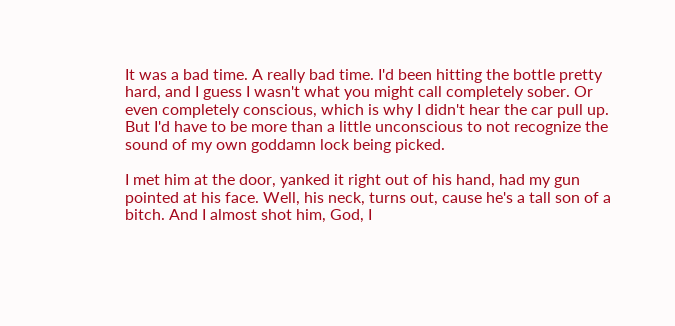It was a bad time. A really bad time. I'd been hitting the bottle pretty hard, and I guess I wasn't what you might call completely sober. Or even completely conscious, which is why I didn't hear the car pull up. But I'd have to be more than a little unconscious to not recognize the sound of my own goddamn lock being picked.

I met him at the door, yanked it right out of his hand, had my gun pointed at his face. Well, his neck, turns out, cause he's a tall son of a bitch. And I almost shot him, God, I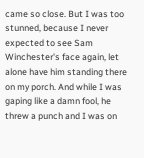came so close. But I was too stunned, because I never expected to see Sam Winchester's face again, let alone have him standing there on my porch. And while I was gaping like a damn fool, he threw a punch and I was on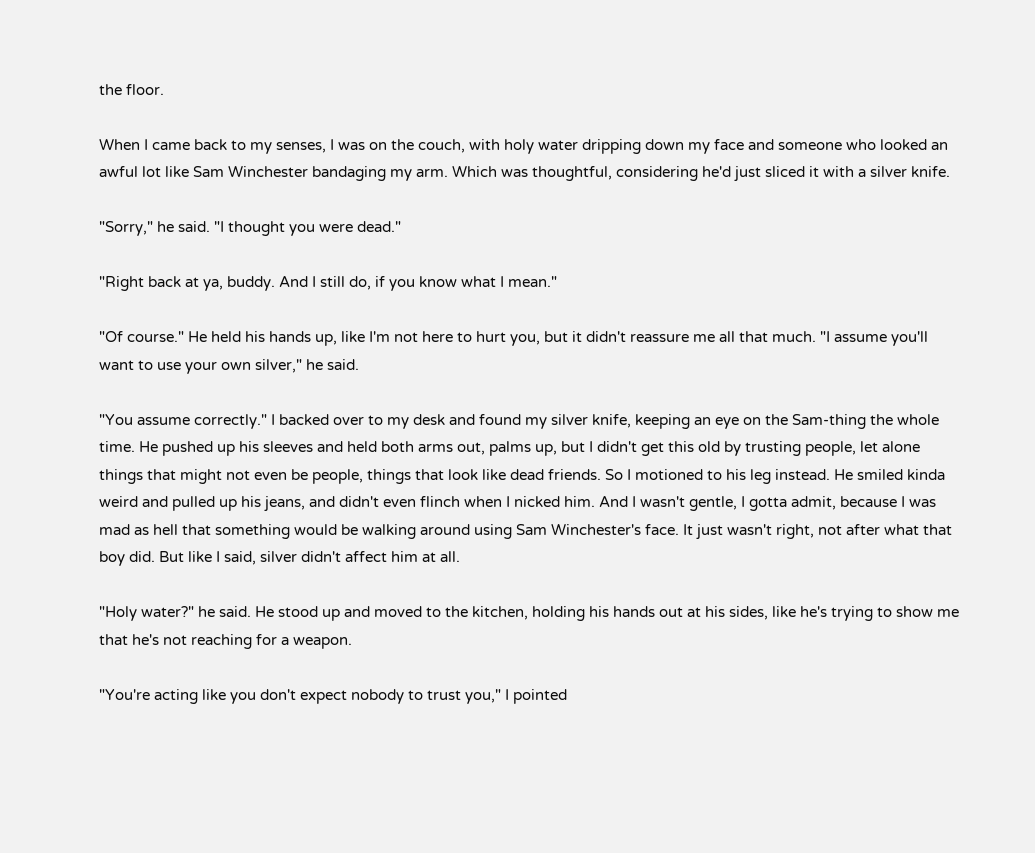the floor.

When I came back to my senses, I was on the couch, with holy water dripping down my face and someone who looked an awful lot like Sam Winchester bandaging my arm. Which was thoughtful, considering he'd just sliced it with a silver knife.

"Sorry," he said. "I thought you were dead."

"Right back at ya, buddy. And I still do, if you know what I mean."

"Of course." He held his hands up, like I'm not here to hurt you, but it didn't reassure me all that much. "I assume you'll want to use your own silver," he said.

"You assume correctly." I backed over to my desk and found my silver knife, keeping an eye on the Sam-thing the whole time. He pushed up his sleeves and held both arms out, palms up, but I didn't get this old by trusting people, let alone things that might not even be people, things that look like dead friends. So I motioned to his leg instead. He smiled kinda weird and pulled up his jeans, and didn't even flinch when I nicked him. And I wasn't gentle, I gotta admit, because I was mad as hell that something would be walking around using Sam Winchester's face. It just wasn't right, not after what that boy did. But like I said, silver didn't affect him at all.

"Holy water?" he said. He stood up and moved to the kitchen, holding his hands out at his sides, like he's trying to show me that he's not reaching for a weapon.

"You're acting like you don't expect nobody to trust you," I pointed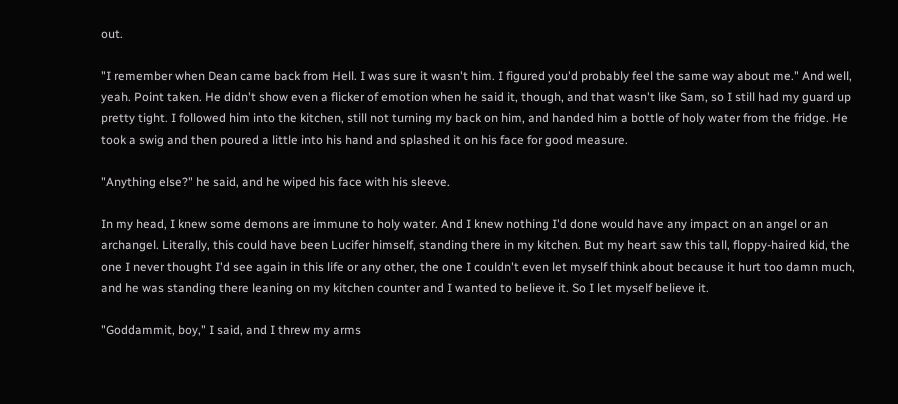out.

"I remember when Dean came back from Hell. I was sure it wasn't him. I figured you'd probably feel the same way about me." And well, yeah. Point taken. He didn't show even a flicker of emotion when he said it, though, and that wasn't like Sam, so I still had my guard up pretty tight. I followed him into the kitchen, still not turning my back on him, and handed him a bottle of holy water from the fridge. He took a swig and then poured a little into his hand and splashed it on his face for good measure.

"Anything else?" he said, and he wiped his face with his sleeve.

In my head, I knew some demons are immune to holy water. And I knew nothing I'd done would have any impact on an angel or an archangel. Literally, this could have been Lucifer himself, standing there in my kitchen. But my heart saw this tall, floppy-haired kid, the one I never thought I'd see again in this life or any other, the one I couldn't even let myself think about because it hurt too damn much, and he was standing there leaning on my kitchen counter and I wanted to believe it. So I let myself believe it.

"Goddammit, boy," I said, and I threw my arms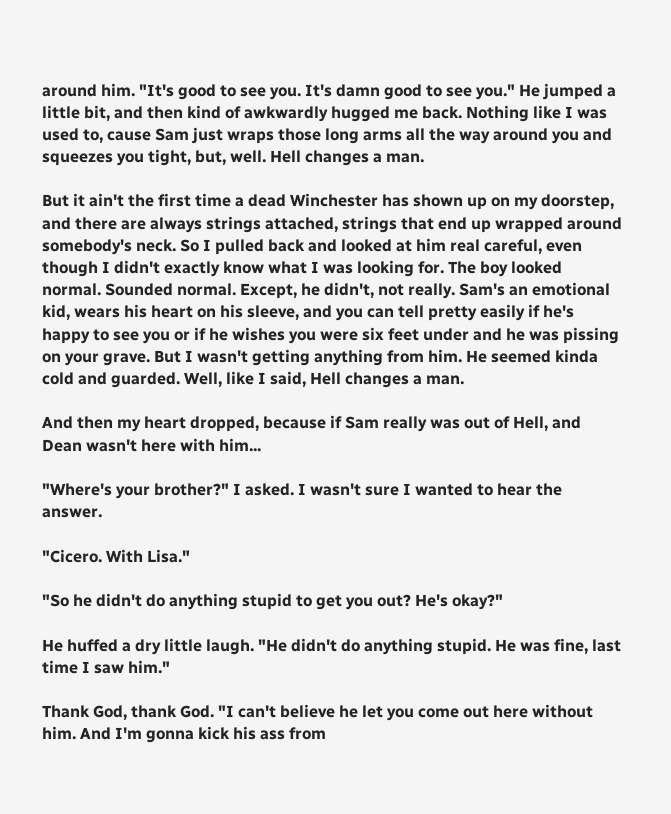around him. "It's good to see you. It's damn good to see you." He jumped a little bit, and then kind of awkwardly hugged me back. Nothing like I was used to, cause Sam just wraps those long arms all the way around you and squeezes you tight, but, well. Hell changes a man.

But it ain't the first time a dead Winchester has shown up on my doorstep, and there are always strings attached, strings that end up wrapped around somebody's neck. So I pulled back and looked at him real careful, even though I didn't exactly know what I was looking for. The boy looked normal. Sounded normal. Except, he didn't, not really. Sam's an emotional kid, wears his heart on his sleeve, and you can tell pretty easily if he's happy to see you or if he wishes you were six feet under and he was pissing on your grave. But I wasn't getting anything from him. He seemed kinda cold and guarded. Well, like I said, Hell changes a man.

And then my heart dropped, because if Sam really was out of Hell, and Dean wasn't here with him...

"Where's your brother?" I asked. I wasn't sure I wanted to hear the answer.

"Cicero. With Lisa."

"So he didn't do anything stupid to get you out? He's okay?"

He huffed a dry little laugh. "He didn't do anything stupid. He was fine, last time I saw him."

Thank God, thank God. "I can't believe he let you come out here without him. And I'm gonna kick his ass from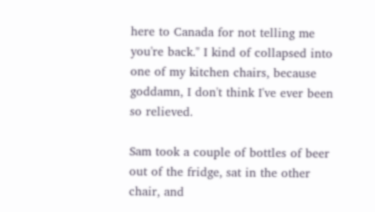here to Canada for not telling me you're back." I kind of collapsed into one of my kitchen chairs, because goddamn, I don't think I've ever been so relieved.

Sam took a couple of bottles of beer out of the fridge, sat in the other chair, and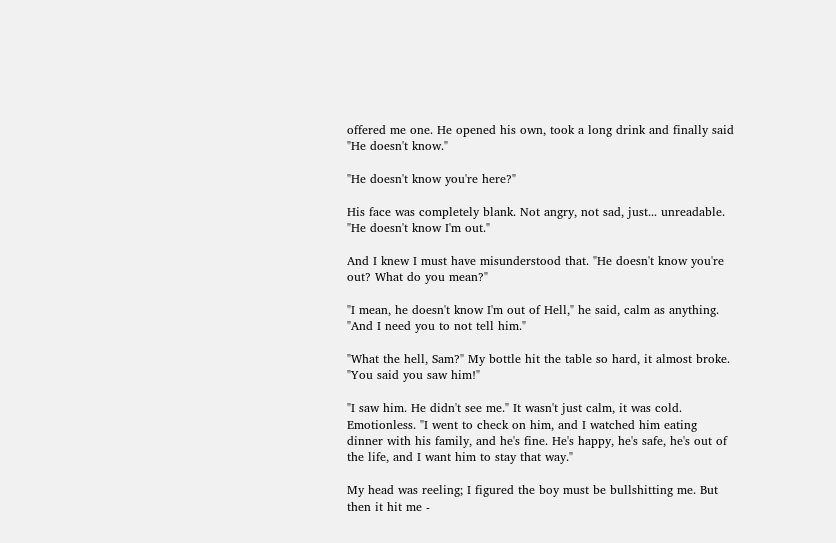offered me one. He opened his own, took a long drink and finally said "He doesn't know."

"He doesn't know you're here?"

His face was completely blank. Not angry, not sad, just... unreadable. "He doesn't know I'm out."

And I knew I must have misunderstood that. "He doesn't know you're out? What do you mean?"

"I mean, he doesn't know I'm out of Hell," he said, calm as anything. "And I need you to not tell him."

"What the hell, Sam?" My bottle hit the table so hard, it almost broke. "You said you saw him!"

"I saw him. He didn't see me." It wasn't just calm, it was cold. Emotionless. "I went to check on him, and I watched him eating dinner with his family, and he's fine. He's happy, he's safe, he's out of the life, and I want him to stay that way."

My head was reeling; I figured the boy must be bullshitting me. But then it hit me -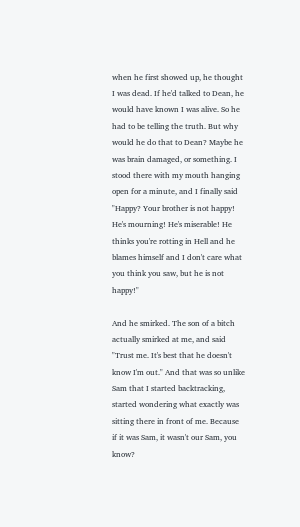when he first showed up, he thought I was dead. If he'd talked to Dean, he would have known I was alive. So he had to be telling the truth. But why would he do that to Dean? Maybe he was brain damaged, or something. I stood there with my mouth hanging open for a minute, and I finally said "Happy? Your brother is not happy! He's mourning! He's miserable! He thinks you're rotting in Hell and he blames himself and I don't care what you think you saw, but he is not happy!"

And he smirked. The son of a bitch actually smirked at me, and said "Trust me. It's best that he doesn't know I'm out." And that was so unlike Sam that I started backtracking, started wondering what exactly was sitting there in front of me. Because if it was Sam, it wasn't our Sam, you know?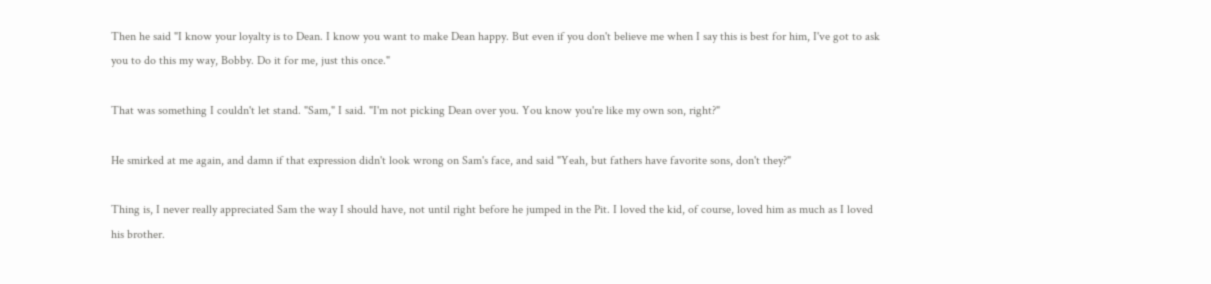Then he said "I know your loyalty is to Dean. I know you want to make Dean happy. But even if you don't believe me when I say this is best for him, I've got to ask you to do this my way, Bobby. Do it for me, just this once."

That was something I couldn't let stand. "Sam," I said. "I'm not picking Dean over you. You know you're like my own son, right?"

He smirked at me again, and damn if that expression didn't look wrong on Sam's face, and said "Yeah, but fathers have favorite sons, don't they?"

Thing is, I never really appreciated Sam the way I should have, not until right before he jumped in the Pit. I loved the kid, of course, loved him as much as I loved his brother.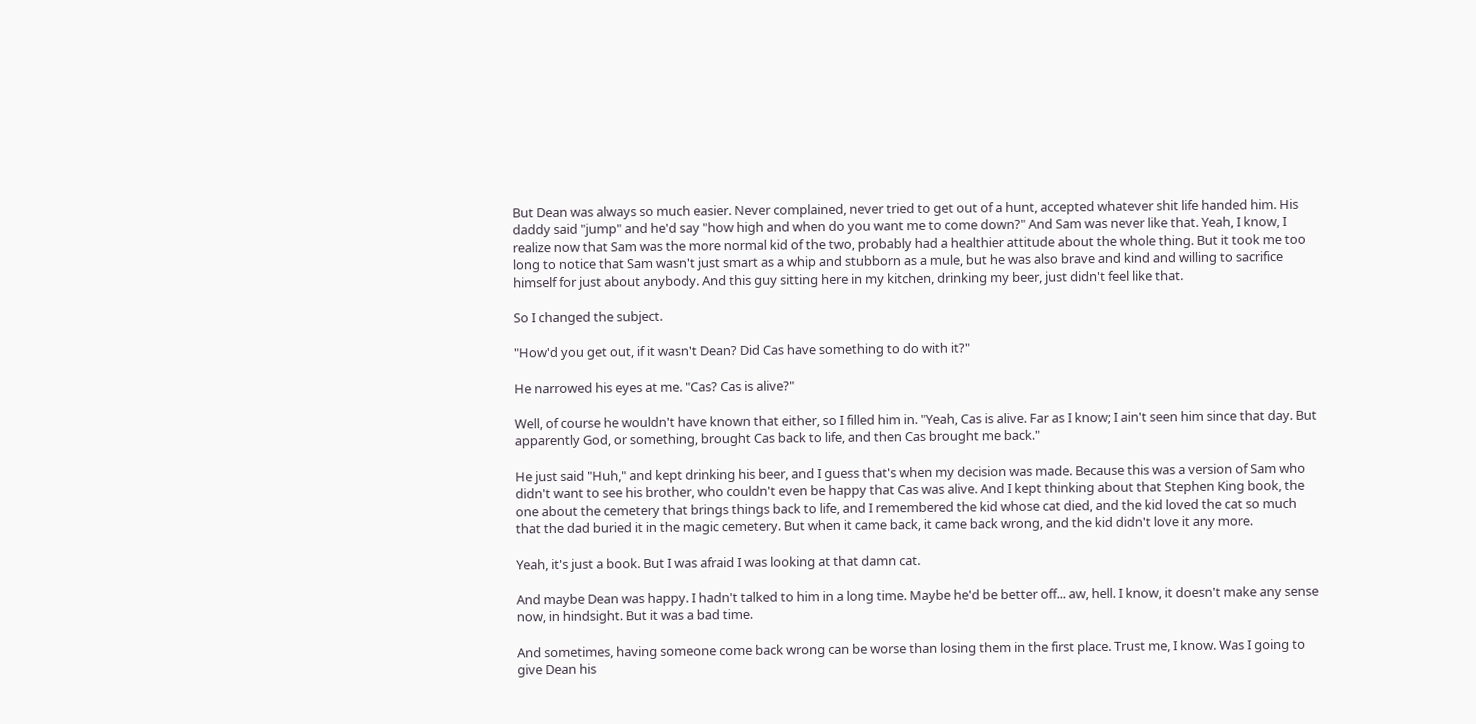But Dean was always so much easier. Never complained, never tried to get out of a hunt, accepted whatever shit life handed him. His daddy said "jump" and he'd say "how high and when do you want me to come down?" And Sam was never like that. Yeah, I know, I realize now that Sam was the more normal kid of the two, probably had a healthier attitude about the whole thing. But it took me too long to notice that Sam wasn't just smart as a whip and stubborn as a mule, but he was also brave and kind and willing to sacrifice himself for just about anybody. And this guy sitting here in my kitchen, drinking my beer, just didn't feel like that.

So I changed the subject.

"How'd you get out, if it wasn't Dean? Did Cas have something to do with it?"

He narrowed his eyes at me. "Cas? Cas is alive?"

Well, of course he wouldn't have known that either, so I filled him in. "Yeah, Cas is alive. Far as I know; I ain't seen him since that day. But apparently God, or something, brought Cas back to life, and then Cas brought me back."

He just said "Huh," and kept drinking his beer, and I guess that's when my decision was made. Because this was a version of Sam who didn't want to see his brother, who couldn't even be happy that Cas was alive. And I kept thinking about that Stephen King book, the one about the cemetery that brings things back to life, and I remembered the kid whose cat died, and the kid loved the cat so much that the dad buried it in the magic cemetery. But when it came back, it came back wrong, and the kid didn't love it any more.

Yeah, it's just a book. But I was afraid I was looking at that damn cat.

And maybe Dean was happy. I hadn't talked to him in a long time. Maybe he'd be better off... aw, hell. I know, it doesn't make any sense now, in hindsight. But it was a bad time.

And sometimes, having someone come back wrong can be worse than losing them in the first place. Trust me, I know. Was I going to give Dean his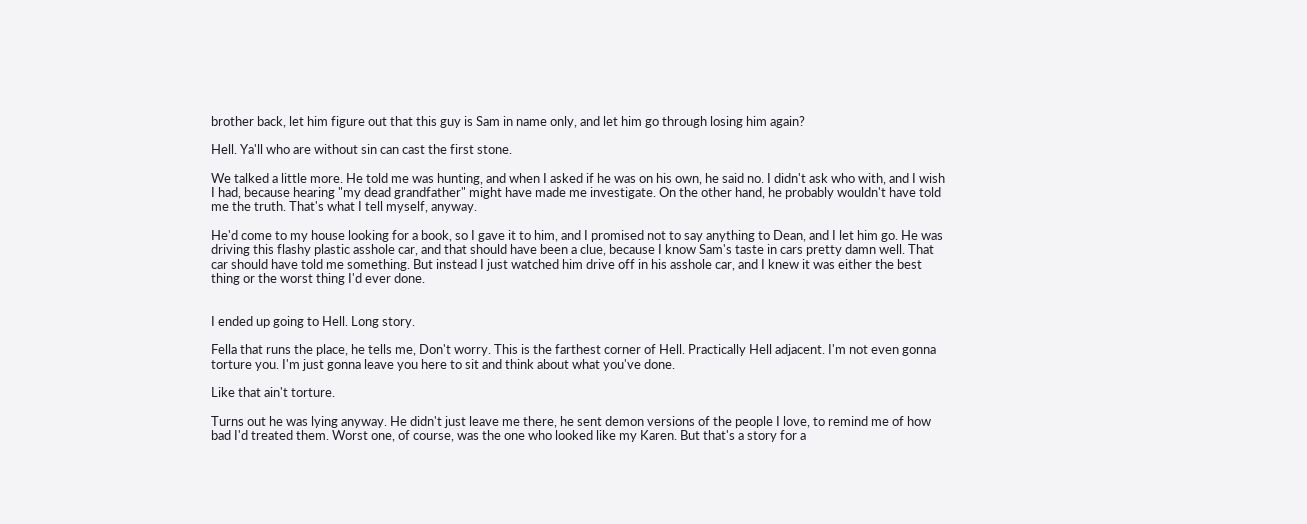brother back, let him figure out that this guy is Sam in name only, and let him go through losing him again?

Hell. Ya'll who are without sin can cast the first stone.

We talked a little more. He told me was hunting, and when I asked if he was on his own, he said no. I didn't ask who with, and I wish I had, because hearing "my dead grandfather" might have made me investigate. On the other hand, he probably wouldn't have told me the truth. That's what I tell myself, anyway.

He'd come to my house looking for a book, so I gave it to him, and I promised not to say anything to Dean, and I let him go. He was driving this flashy plastic asshole car, and that should have been a clue, because I know Sam's taste in cars pretty damn well. That car should have told me something. But instead I just watched him drive off in his asshole car, and I knew it was either the best thing or the worst thing I'd ever done.


I ended up going to Hell. Long story.

Fella that runs the place, he tells me, Don't worry. This is the farthest corner of Hell. Practically Hell adjacent. I'm not even gonna torture you. I'm just gonna leave you here to sit and think about what you've done.

Like that ain't torture.

Turns out he was lying anyway. He didn't just leave me there, he sent demon versions of the people I love, to remind me of how bad I'd treated them. Worst one, of course, was the one who looked like my Karen. But that's a story for a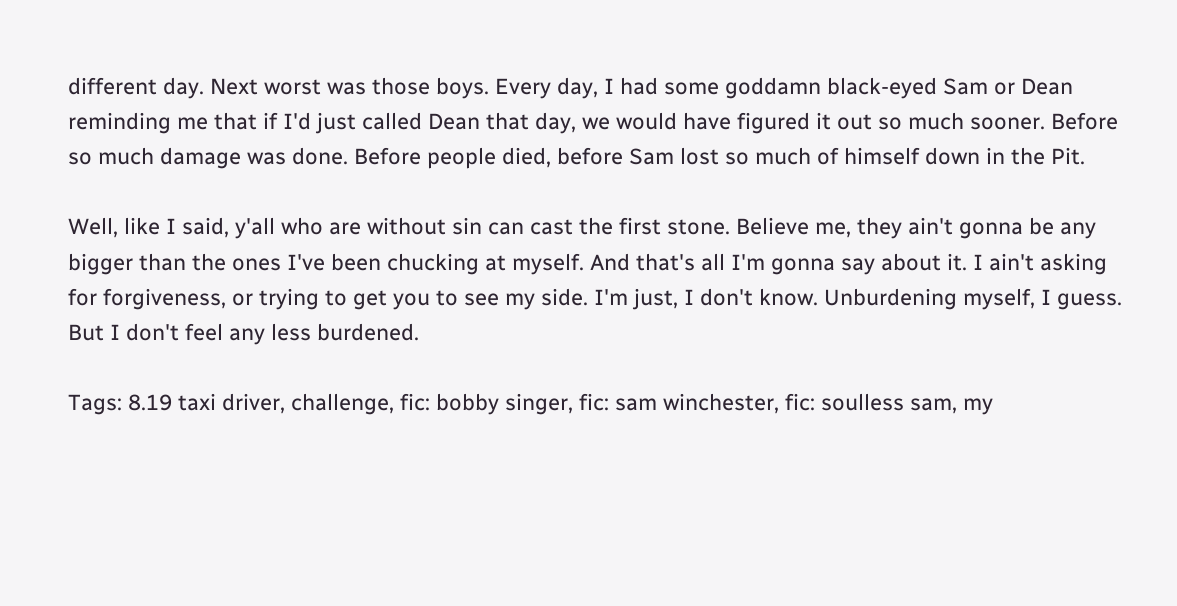different day. Next worst was those boys. Every day, I had some goddamn black-eyed Sam or Dean reminding me that if I'd just called Dean that day, we would have figured it out so much sooner. Before so much damage was done. Before people died, before Sam lost so much of himself down in the Pit.

Well, like I said, y'all who are without sin can cast the first stone. Believe me, they ain't gonna be any bigger than the ones I've been chucking at myself. And that's all I'm gonna say about it. I ain't asking for forgiveness, or trying to get you to see my side. I'm just, I don't know. Unburdening myself, I guess. But I don't feel any less burdened.

Tags: 8.19 taxi driver, challenge, fic: bobby singer, fic: sam winchester, fic: soulless sam, my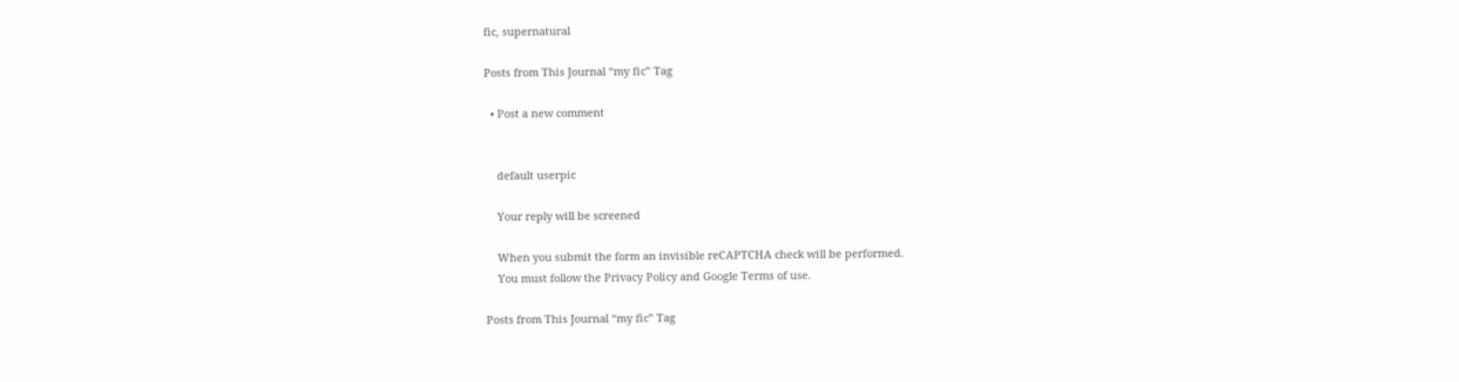fic, supernatural

Posts from This Journal “my fic” Tag

  • Post a new comment


    default userpic

    Your reply will be screened

    When you submit the form an invisible reCAPTCHA check will be performed.
    You must follow the Privacy Policy and Google Terms of use.

Posts from This Journal “my fic” Tag